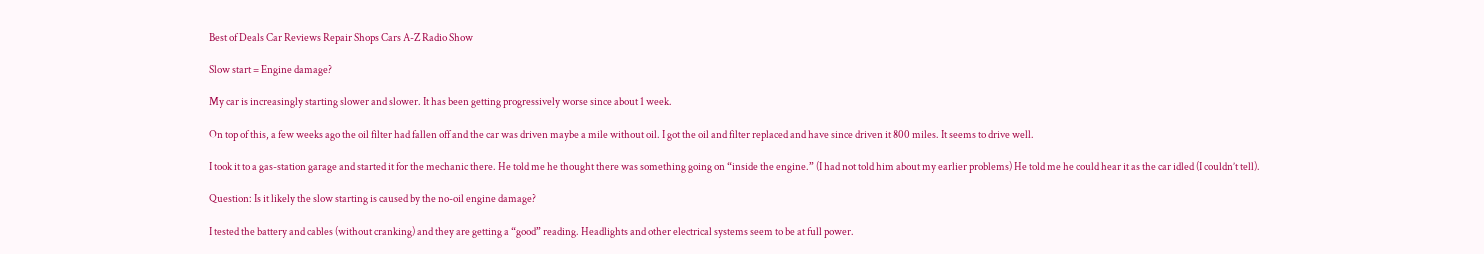Best of Deals Car Reviews Repair Shops Cars A-Z Radio Show

Slow start = Engine damage?

My car is increasingly starting slower and slower. It has been getting progressively worse since about 1 week.

On top of this, a few weeks ago the oil filter had fallen off and the car was driven maybe a mile without oil. I got the oil and filter replaced and have since driven it 800 miles. It seems to drive well.

I took it to a gas-station garage and started it for the mechanic there. He told me he thought there was something going on “inside the engine.” (I had not told him about my earlier problems) He told me he could hear it as the car idled (I couldn’t tell).

Question: Is it likely the slow starting is caused by the no-oil engine damage?

I tested the battery and cables (without cranking) and they are getting a “good” reading. Headlights and other electrical systems seem to be at full power.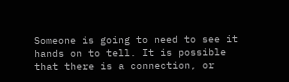Someone is going to need to see it hands on to tell. It is possible that there is a connection, or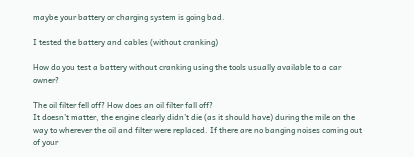maybe your battery or charging system is going bad.

I tested the battery and cables (without cranking)

How do you test a battery without cranking using the tools usually available to a car owner?

The oil filter fell off? How does an oil filter fall off?
It doesn’t matter, the engine clearly didn’t die (as it should have) during the mile on the way to wherever the oil and filter were replaced. If there are no banging noises coming out of your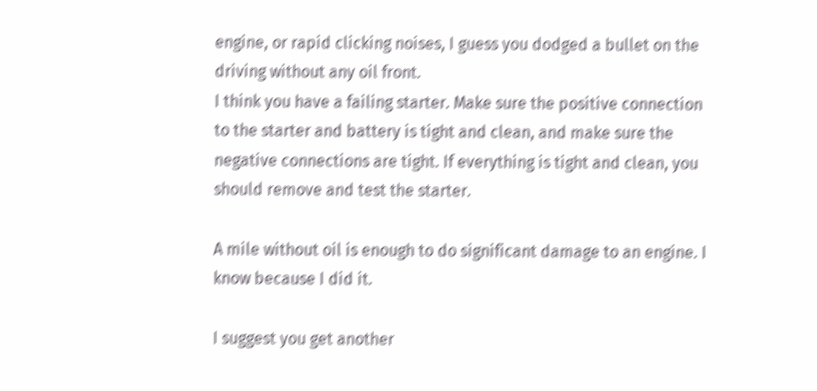engine, or rapid clicking noises, I guess you dodged a bullet on the driving without any oil front.
I think you have a failing starter. Make sure the positive connection to the starter and battery is tight and clean, and make sure the negative connections are tight. If everything is tight and clean, you should remove and test the starter.

A mile without oil is enough to do significant damage to an engine. I know because I did it.

I suggest you get another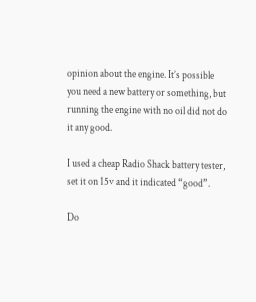opinion about the engine. It’s possible you need a new battery or something, but running the engine with no oil did not do it any good.

I used a cheap Radio Shack battery tester, set it on 15v and it indicated “good”.

Do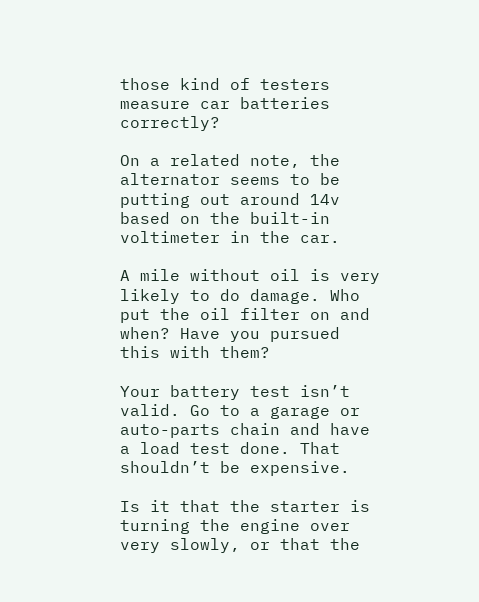those kind of testers measure car batteries correctly?

On a related note, the alternator seems to be putting out around 14v based on the built-in voltimeter in the car.

A mile without oil is very likely to do damage. Who put the oil filter on and when? Have you pursued this with them?

Your battery test isn’t valid. Go to a garage or auto-parts chain and have a load test done. That shouldn’t be expensive.

Is it that the starter is turning the engine over very slowly, or that the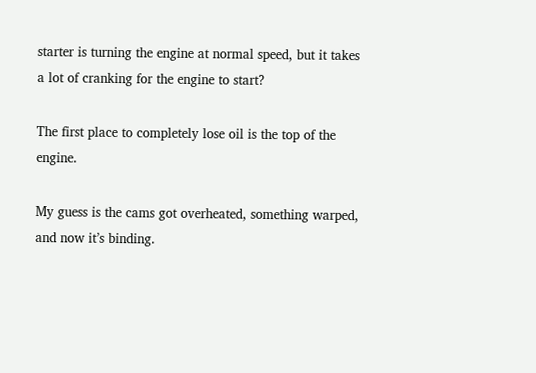starter is turning the engine at normal speed, but it takes a lot of cranking for the engine to start?

The first place to completely lose oil is the top of the engine.

My guess is the cams got overheated, something warped, and now it’s binding.